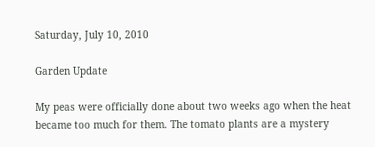Saturday, July 10, 2010

Garden Update

My peas were officially done about two weeks ago when the heat became too much for them. The tomato plants are a mystery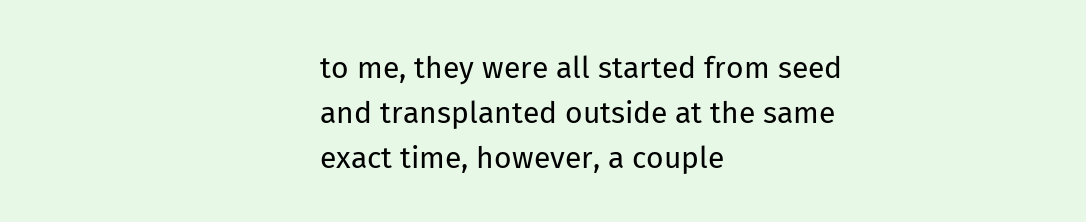to me, they were all started from seed and transplanted outside at the same exact time, however, a couple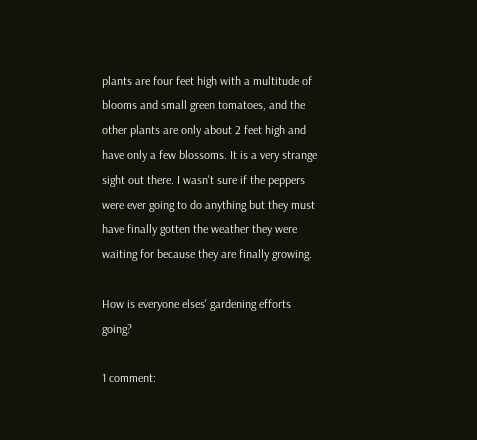plants are four feet high with a multitude of blooms and small green tomatoes, and the other plants are only about 2 feet high and have only a few blossoms. It is a very strange sight out there. I wasn't sure if the peppers were ever going to do anything but they must have finally gotten the weather they were waiting for because they are finally growing.

How is everyone elses' gardening efforts going?

1 comment: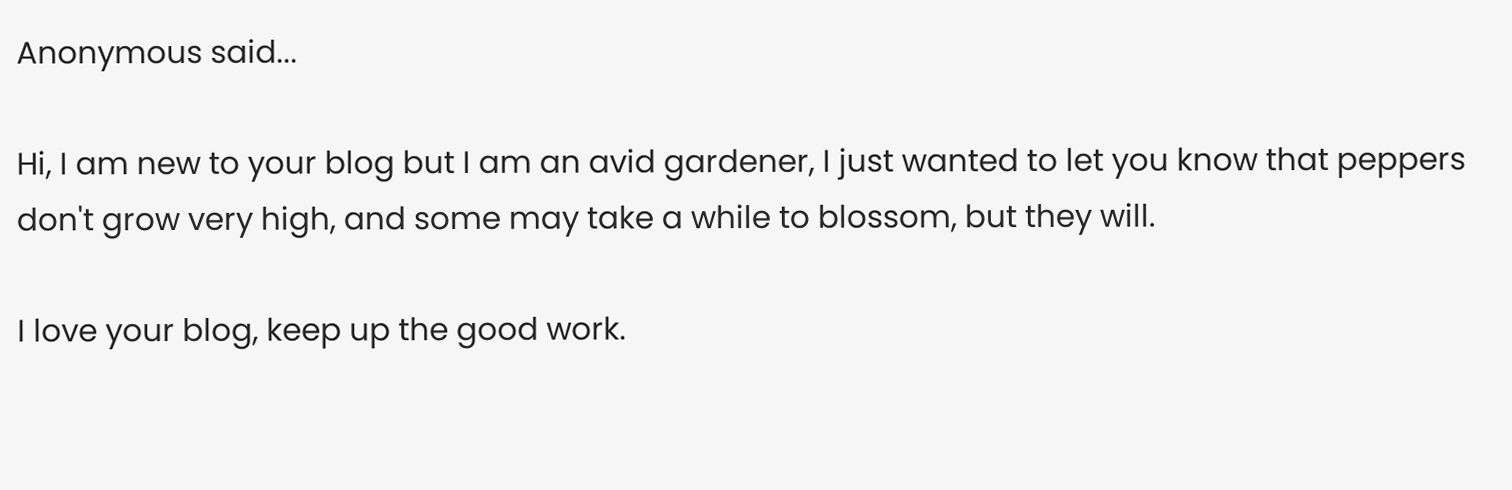Anonymous said...

Hi, I am new to your blog but I am an avid gardener, I just wanted to let you know that peppers don't grow very high, and some may take a while to blossom, but they will.

I love your blog, keep up the good work.